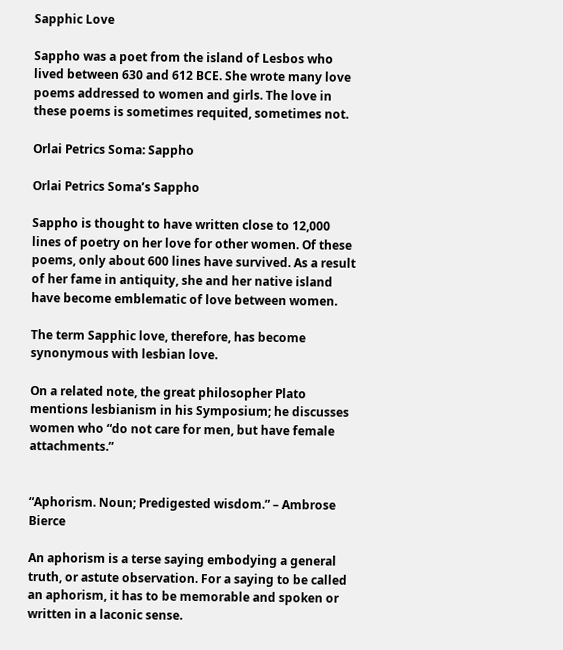Sapphic Love

Sappho was a poet from the island of Lesbos who lived between 630 and 612 BCE. She wrote many love poems addressed to women and girls. The love in these poems is sometimes requited, sometimes not.

Orlai Petrics Soma: Sappho

Orlai Petrics Soma’s Sappho

Sappho is thought to have written close to 12,000 lines of poetry on her love for other women. Of these poems, only about 600 lines have survived. As a result of her fame in antiquity, she and her native island have become emblematic of love between women.

The term Sapphic love, therefore, has become synonymous with lesbian love.

On a related note, the great philosopher Plato mentions lesbianism in his Symposium; he discusses women who “do not care for men, but have female attachments.”


“Aphorism. Noun; Predigested wisdom.” – Ambrose Bierce

An aphorism is a terse saying embodying a general truth, or astute observation. For a saying to be called an aphorism, it has to be memorable and spoken or written in a laconic sense.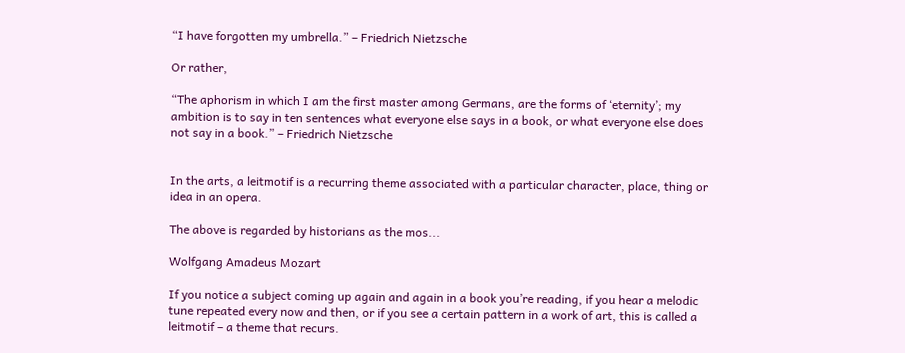“I have forgotten my umbrella.” – Friedrich Nietzsche

Or rather,

“The aphorism in which I am the first master among Germans, are the forms of ‘eternity’; my ambition is to say in ten sentences what everyone else says in a book, or what everyone else does not say in a book.” – Friedrich Nietzsche


In the arts, a leitmotif is a recurring theme associated with a particular character, place, thing or idea in an opera.

The above is regarded by historians as the mos...

Wolfgang Amadeus Mozart

If you notice a subject coming up again and again in a book you’re reading, if you hear a melodic tune repeated every now and then, or if you see a certain pattern in a work of art, this is called a leitmotif – a theme that recurs.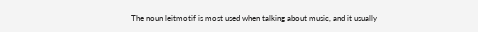The noun leitmotif is most used when talking about music, and it usually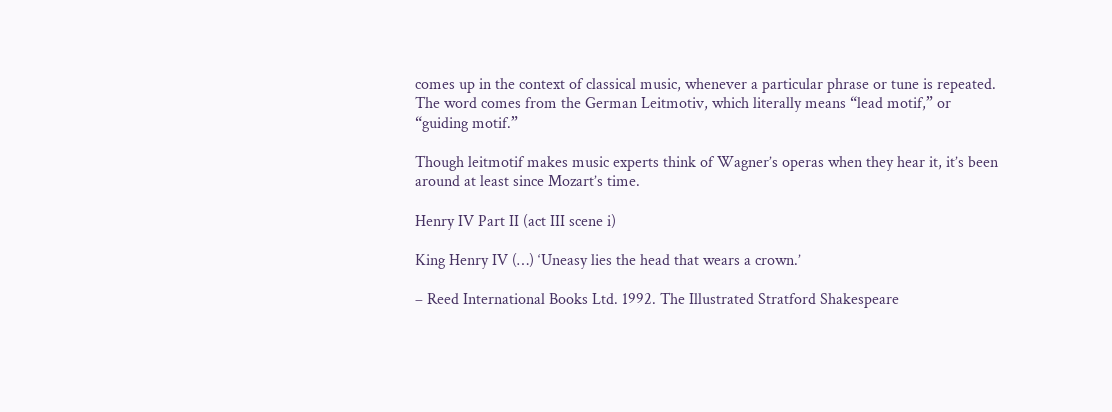comes up in the context of classical music, whenever a particular phrase or tune is repeated. The word comes from the German Leitmotiv, which literally means “lead motif,” or “guiding motif.”

Though leitmotif makes music experts think of Wagner’s operas when they hear it, it’s been around at least since Mozart’s time.

Henry IV Part II (act III scene i)

King Henry IV (…) ‘Uneasy lies the head that wears a crown.’

– Reed International Books Ltd. 1992. The Illustrated Stratford Shakespeare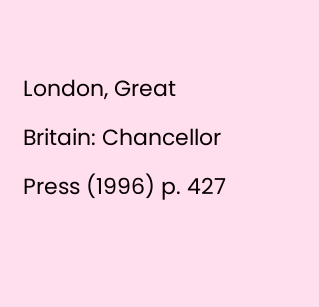London, Great Britain: Chancellor Press (1996) p. 427